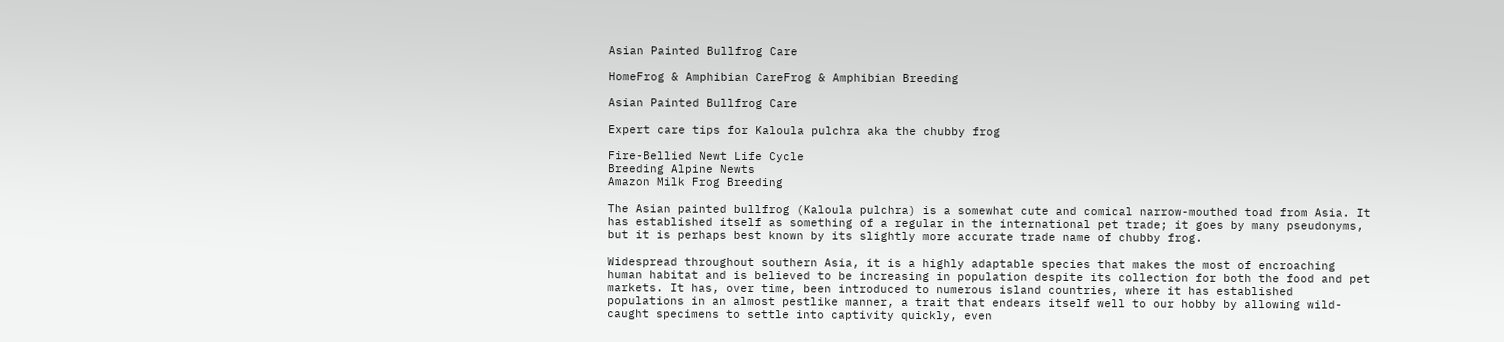Asian Painted Bullfrog Care

HomeFrog & Amphibian CareFrog & Amphibian Breeding

Asian Painted Bullfrog Care

Expert care tips for Kaloula pulchra aka the chubby frog

Fire-Bellied Newt Life Cycle
Breeding Alpine Newts
Amazon Milk Frog Breeding

The Asian painted bullfrog (Kaloula pulchra) is a somewhat cute and comical narrow-mouthed toad from Asia. It has established itself as something of a regular in the international pet trade; it goes by many pseudonyms, but it is perhaps best known by its slightly more accurate trade name of chubby frog.

Widespread throughout southern Asia, it is a highly adaptable species that makes the most of encroaching human habitat and is believed to be increasing in population despite its collection for both the food and pet markets. It has, over time, been introduced to numerous island countries, where it has established populations in an almost pestlike manner, a trait that endears itself well to our hobby by allowing wild-caught specimens to settle into captivity quickly, even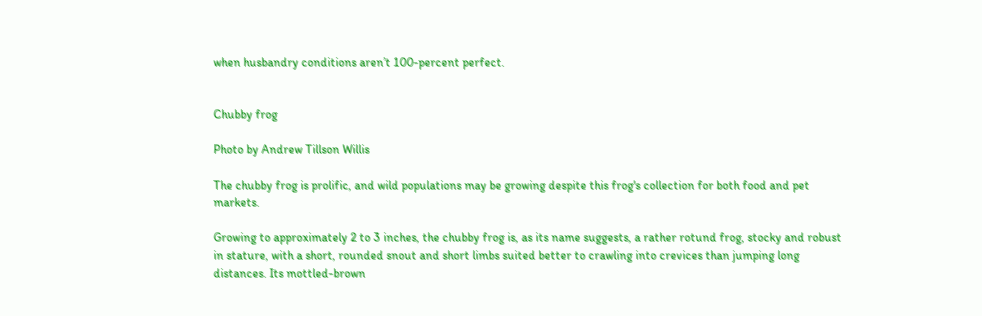when husbandry conditions aren’t 100-percent perfect.


Chubby frog

Photo by Andrew Tillson Willis

The chubby frog is prolific, and wild populations may be growing despite this frog's collection for both food and pet markets.

Growing to approximately 2 to 3 inches, the chubby frog is, as its name suggests, a rather rotund frog, stocky and robust in stature, with a short, rounded snout and short limbs suited better to crawling into crevices than jumping long distances. Its mottled-brown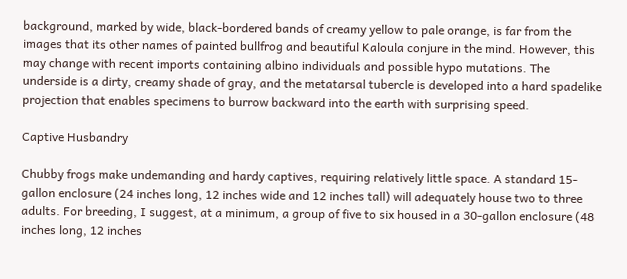background, marked by wide, black-bordered bands of creamy yellow to pale orange, is far from the images that its other names of painted bullfrog and beautiful Kaloula conjure in the mind. However, this may change with recent imports containing albino individuals and possible hypo mutations. The underside is a dirty, creamy shade of gray, and the metatarsal tubercle is developed into a hard spadelike projection that enables specimens to burrow backward into the earth with surprising speed.

Captive Husbandry

Chubby frogs make undemanding and hardy captives, requiring relatively little space. A standard 15-gallon enclosure (24 inches long, 12 inches wide and 12 inches tall) will adequately house two to three adults. For breeding, I suggest, at a minimum, a group of five to six housed in a 30-gallon enclosure (48 inches long, 12 inches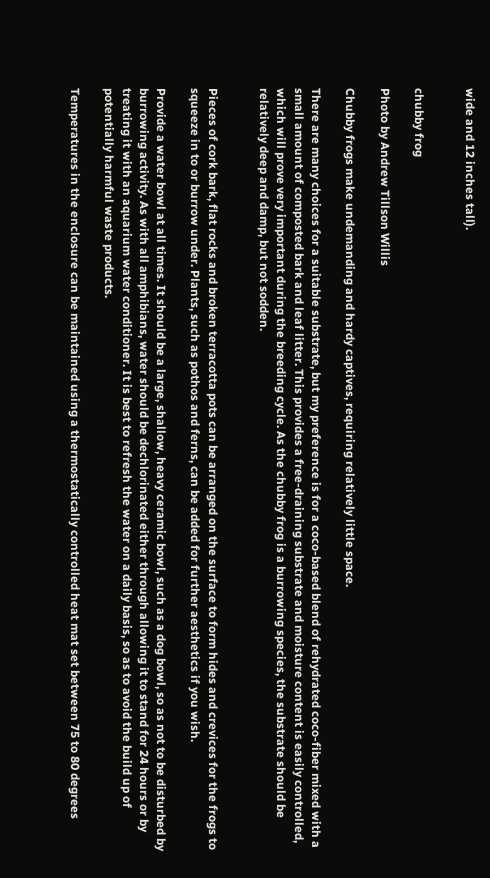wide and 12 inches tall).


chubby frog

Photo by Andrew Tillson Willis

Chubby frogs make undemanding and hardy captives, requiring relatively little space.

There are many choices for a suitable substrate, but my preference is for a coco-based blend of rehydrated coco-fiber mixed with a small amount of composted bark and leaf litter. This provides a free-draining substrate and moisture content is easily controlled, which will prove very important during the breeding cycle. As the chubby frog is a burrowing species, the substrate should be relatively deep and damp, but not sodden.


Pieces of cork bark, flat rocks and broken terracotta pots can be arranged on the surface to form hides and crevices for the frogs to squeeze in to or burrow under. Plants, such as pothos and ferns, can be added for further aesthetics if you wish.

Provide a water bowl at all times. It should be a large, shallow, heavy ceramic bowl, such as a dog bowl, so as not to be disturbed by burrowing activity. As with all amphibians, water should be dechlorinated either through allowing it to stand for 24 hours or by treating it with an aquarium water conditioner. It is best to refresh the water on a daily basis, so as to avoid the build up of potentially harmful waste products.

Temperatures in the enclosure can be maintained using a thermostatically controlled heat mat set between 75 to 80 degrees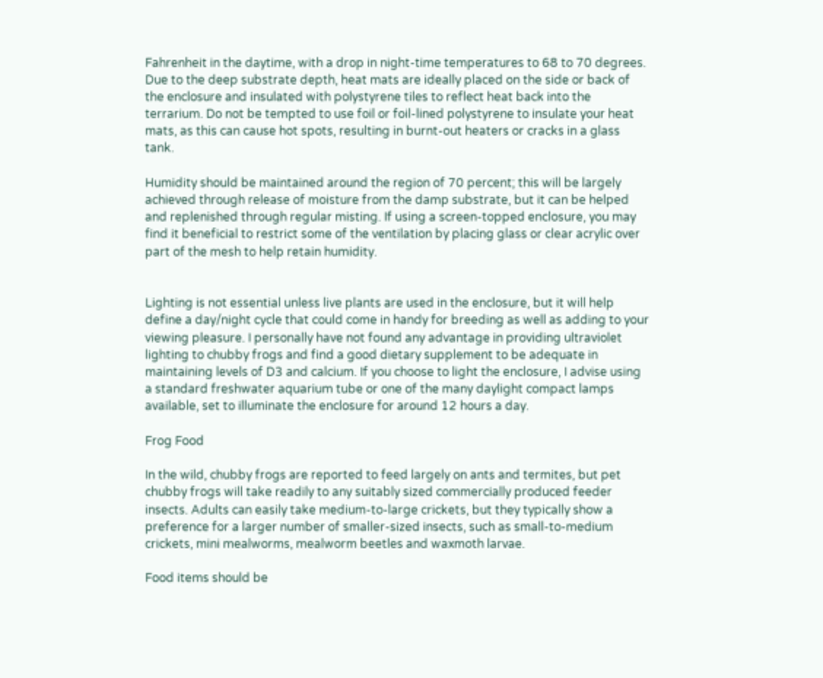Fahrenheit in the daytime, with a drop in night-time temperatures to 68 to 70 degrees. Due to the deep substrate depth, heat mats are ideally placed on the side or back of the enclosure and insulated with polystyrene tiles to reflect heat back into the terrarium. Do not be tempted to use foil or foil-lined polystyrene to insulate your heat mats, as this can cause hot spots, resulting in burnt-out heaters or cracks in a glass tank.

Humidity should be maintained around the region of 70 percent; this will be largely achieved through release of moisture from the damp substrate, but it can be helped and replenished through regular misting. If using a screen-topped enclosure, you may find it beneficial to restrict some of the ventilation by placing glass or clear acrylic over part of the mesh to help retain humidity.


Lighting is not essential unless live plants are used in the enclosure, but it will help define a day/night cycle that could come in handy for breeding as well as adding to your viewing pleasure. I personally have not found any advantage in providing ultraviolet lighting to chubby frogs and find a good dietary supplement to be adequate in maintaining levels of D3 and calcium. If you choose to light the enclosure, I advise using a standard freshwater aquarium tube or one of the many daylight compact lamps available, set to illuminate the enclosure for around 12 hours a day.

Frog Food

In the wild, chubby frogs are reported to feed largely on ants and termites, but pet chubby frogs will take readily to any suitably sized commercially produced feeder insects. Adults can easily take medium-to-large crickets, but they typically show a preference for a larger number of smaller-sized insects, such as small-to-medium crickets, mini mealworms, mealworm beetles and waxmoth larvae.

Food items should be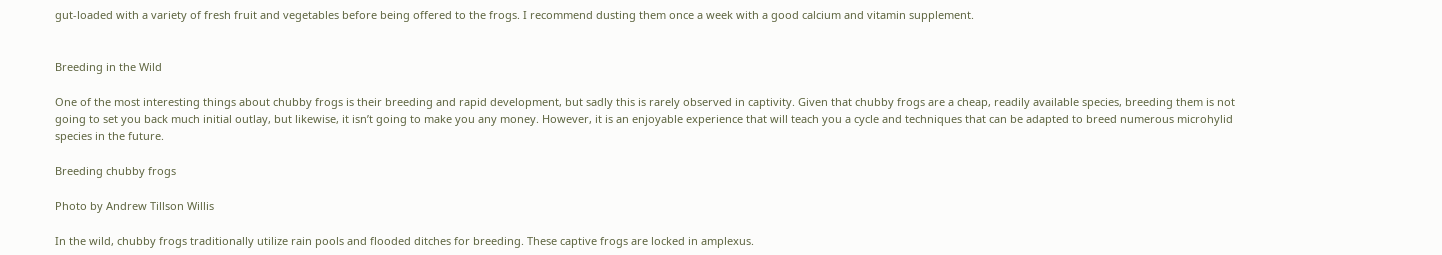gut-loaded with a variety of fresh fruit and vegetables before being offered to the frogs. I recommend dusting them once a week with a good calcium and vitamin supplement.


Breeding in the Wild

One of the most interesting things about chubby frogs is their breeding and rapid development, but sadly this is rarely observed in captivity. Given that chubby frogs are a cheap, readily available species, breeding them is not going to set you back much initial outlay, but likewise, it isn’t going to make you any money. However, it is an enjoyable experience that will teach you a cycle and techniques that can be adapted to breed numerous microhylid species in the future.

Breeding chubby frogs

Photo by Andrew Tillson Willis

In the wild, chubby frogs traditionally utilize rain pools and flooded ditches for breeding. These captive frogs are locked in amplexus.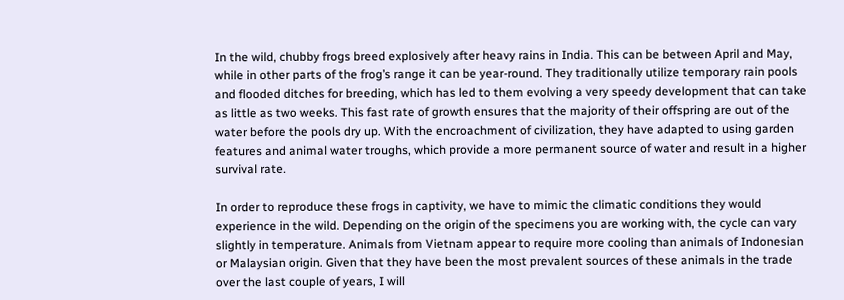In the wild, chubby frogs breed explosively after heavy rains in India. This can be between April and May, while in other parts of the frog’s range it can be year-round. They traditionally utilize temporary rain pools and flooded ditches for breeding, which has led to them evolving a very speedy development that can take as little as two weeks. This fast rate of growth ensures that the majority of their offspring are out of the water before the pools dry up. With the encroachment of civilization, they have adapted to using garden features and animal water troughs, which provide a more permanent source of water and result in a higher survival rate.

In order to reproduce these frogs in captivity, we have to mimic the climatic conditions they would experience in the wild. Depending on the origin of the specimens you are working with, the cycle can vary slightly in temperature. Animals from Vietnam appear to require more cooling than animals of Indonesian or Malaysian origin. Given that they have been the most prevalent sources of these animals in the trade over the last couple of years, I will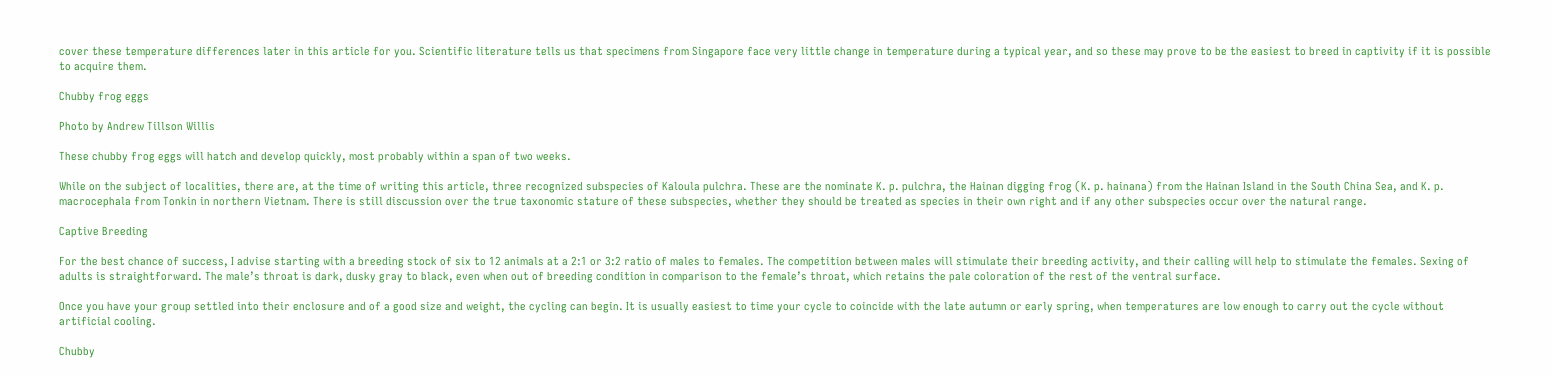cover these temperature differences later in this article for you. Scientific literature tells us that specimens from Singapore face very little change in temperature during a typical year, and so these may prove to be the easiest to breed in captivity if it is possible to acquire them.

Chubby frog eggs

Photo by Andrew Tillson Willis

These chubby frog eggs will hatch and develop quickly, most probably within a span of two weeks.

While on the subject of localities, there are, at the time of writing this article, three recognized subspecies of Kaloula pulchra. These are the nominate K. p. pulchra, the Hainan digging frog (K. p. hainana) from the Hainan Island in the South China Sea, and K. p. macrocephala from Tonkin in northern Vietnam. There is still discussion over the true taxonomic stature of these subspecies, whether they should be treated as species in their own right and if any other subspecies occur over the natural range.

Captive Breeding

For the best chance of success, I advise starting with a breeding stock of six to 12 animals at a 2:1 or 3:2 ratio of males to females. The competition between males will stimulate their breeding activity, and their calling will help to stimulate the females. Sexing of adults is straightforward. The male’s throat is dark, dusky gray to black, even when out of breeding condition in comparison to the female’s throat, which retains the pale coloration of the rest of the ventral surface.

Once you have your group settled into their enclosure and of a good size and weight, the cycling can begin. It is usually easiest to time your cycle to coincide with the late autumn or early spring, when temperatures are low enough to carry out the cycle without artificial cooling.

Chubby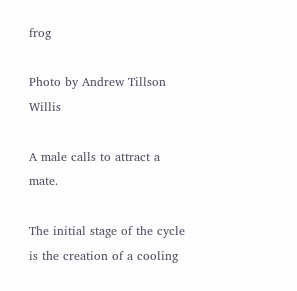frog

Photo by Andrew Tillson Willis

A male calls to attract a mate.

The initial stage of the cycle is the creation of a cooling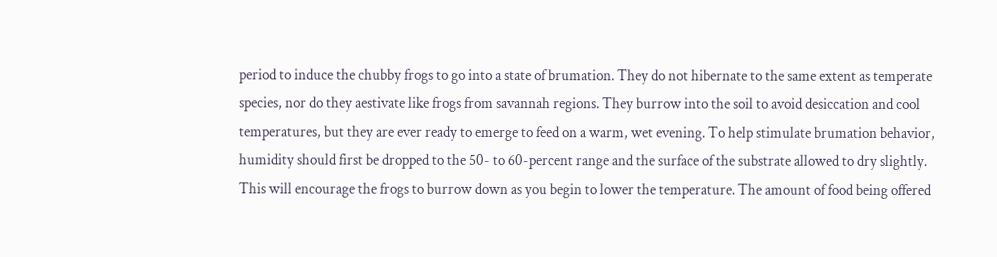period to induce the chubby frogs to go into a state of brumation. They do not hibernate to the same extent as temperate species, nor do they aestivate like frogs from savannah regions. They burrow into the soil to avoid desiccation and cool temperatures, but they are ever ready to emerge to feed on a warm, wet evening. To help stimulate brumation behavior, humidity should first be dropped to the 50- to 60-percent range and the surface of the substrate allowed to dry slightly. This will encourage the frogs to burrow down as you begin to lower the temperature. The amount of food being offered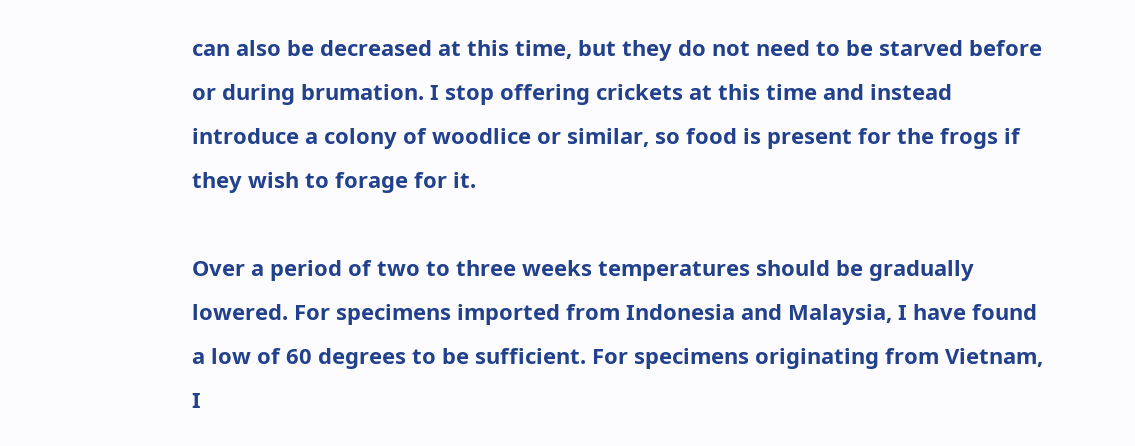can also be decreased at this time, but they do not need to be starved before or during brumation. I stop offering crickets at this time and instead introduce a colony of woodlice or similar, so food is present for the frogs if they wish to forage for it.

Over a period of two to three weeks temperatures should be gradually lowered. For specimens imported from Indonesia and Malaysia, I have found a low of 60 degrees to be sufficient. For specimens originating from Vietnam, I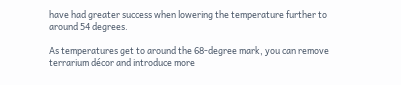have had greater success when lowering the temperature further to around 54 degrees.

As temperatures get to around the 68-degree mark, you can remove terrarium décor and introduce more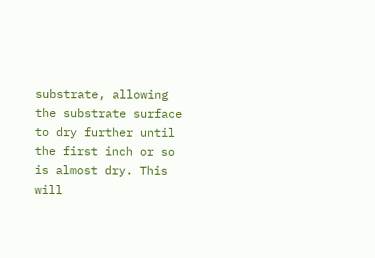substrate, allowing the substrate surface to dry further until the first inch or so is almost dry. This will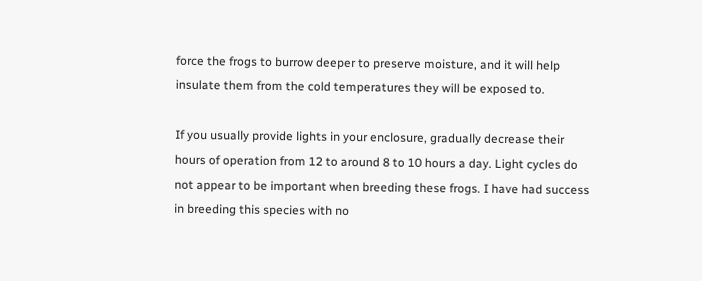force the frogs to burrow deeper to preserve moisture, and it will help insulate them from the cold temperatures they will be exposed to.

If you usually provide lights in your enclosure, gradually decrease their hours of operation from 12 to around 8 to 10 hours a day. Light cycles do not appear to be important when breeding these frogs. I have had success in breeding this species with no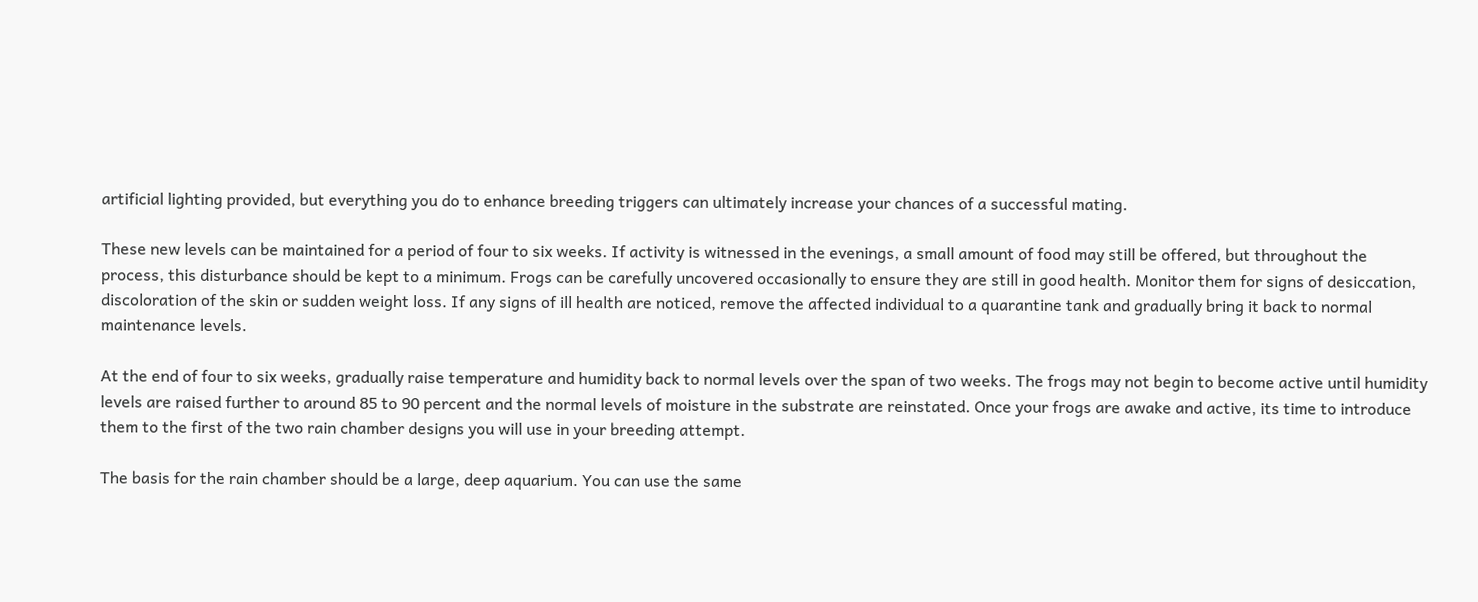artificial lighting provided, but everything you do to enhance breeding triggers can ultimately increase your chances of a successful mating.

These new levels can be maintained for a period of four to six weeks. If activity is witnessed in the evenings, a small amount of food may still be offered, but throughout the process, this disturbance should be kept to a minimum. Frogs can be carefully uncovered occasionally to ensure they are still in good health. Monitor them for signs of desiccation, discoloration of the skin or sudden weight loss. If any signs of ill health are noticed, remove the affected individual to a quarantine tank and gradually bring it back to normal maintenance levels.

At the end of four to six weeks, gradually raise temperature and humidity back to normal levels over the span of two weeks. The frogs may not begin to become active until humidity levels are raised further to around 85 to 90 percent and the normal levels of moisture in the substrate are reinstated. Once your frogs are awake and active, its time to introduce them to the first of the two rain chamber designs you will use in your breeding attempt.

The basis for the rain chamber should be a large, deep aquarium. You can use the same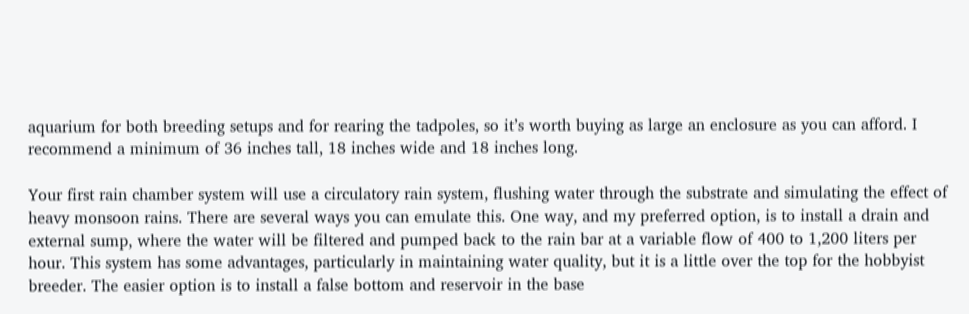aquarium for both breeding setups and for rearing the tadpoles, so it’s worth buying as large an enclosure as you can afford. I recommend a minimum of 36 inches tall, 18 inches wide and 18 inches long.

Your first rain chamber system will use a circulatory rain system, flushing water through the substrate and simulating the effect of heavy monsoon rains. There are several ways you can emulate this. One way, and my preferred option, is to install a drain and external sump, where the water will be filtered and pumped back to the rain bar at a variable flow of 400 to 1,200 liters per hour. This system has some advantages, particularly in maintaining water quality, but it is a little over the top for the hobbyist breeder. The easier option is to install a false bottom and reservoir in the base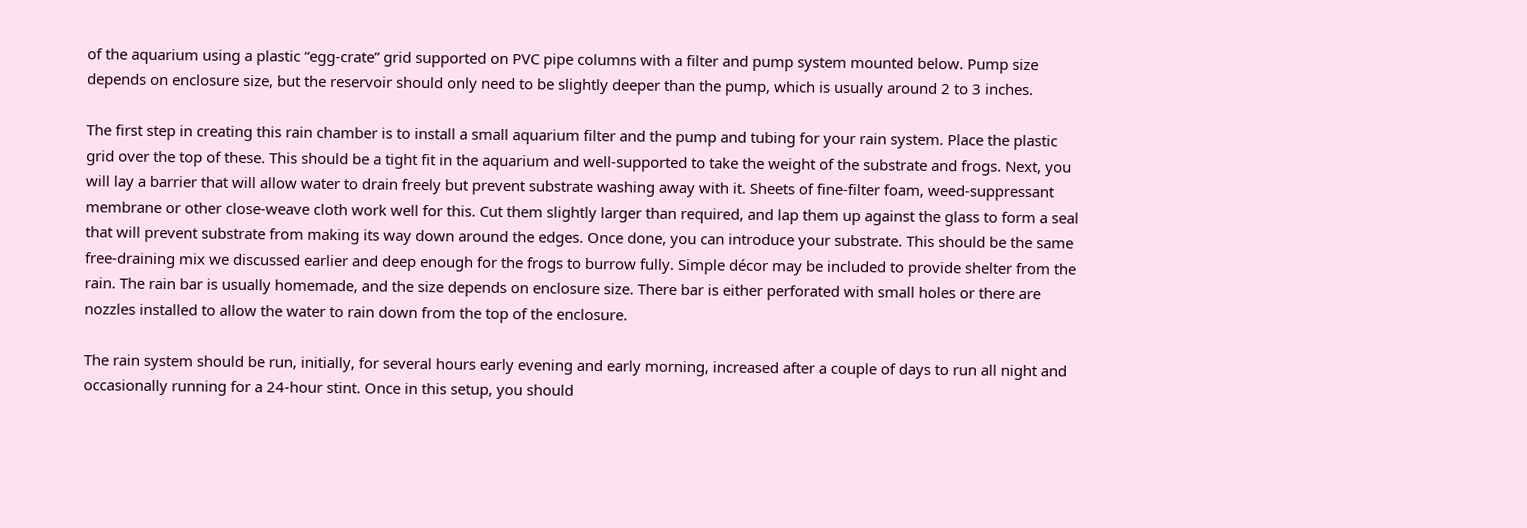of the aquarium using a plastic “egg-crate” grid supported on PVC pipe columns with a filter and pump system mounted below. Pump size depends on enclosure size, but the reservoir should only need to be slightly deeper than the pump, which is usually around 2 to 3 inches.

The first step in creating this rain chamber is to install a small aquarium filter and the pump and tubing for your rain system. Place the plastic grid over the top of these. This should be a tight fit in the aquarium and well-supported to take the weight of the substrate and frogs. Next, you will lay a barrier that will allow water to drain freely but prevent substrate washing away with it. Sheets of fine-filter foam, weed-suppressant membrane or other close-weave cloth work well for this. Cut them slightly larger than required, and lap them up against the glass to form a seal that will prevent substrate from making its way down around the edges. Once done, you can introduce your substrate. This should be the same free-draining mix we discussed earlier and deep enough for the frogs to burrow fully. Simple décor may be included to provide shelter from the rain. The rain bar is usually homemade, and the size depends on enclosure size. There bar is either perforated with small holes or there are nozzles installed to allow the water to rain down from the top of the enclosure.

The rain system should be run, initially, for several hours early evening and early morning, increased after a couple of days to run all night and occasionally running for a 24-hour stint. Once in this setup, you should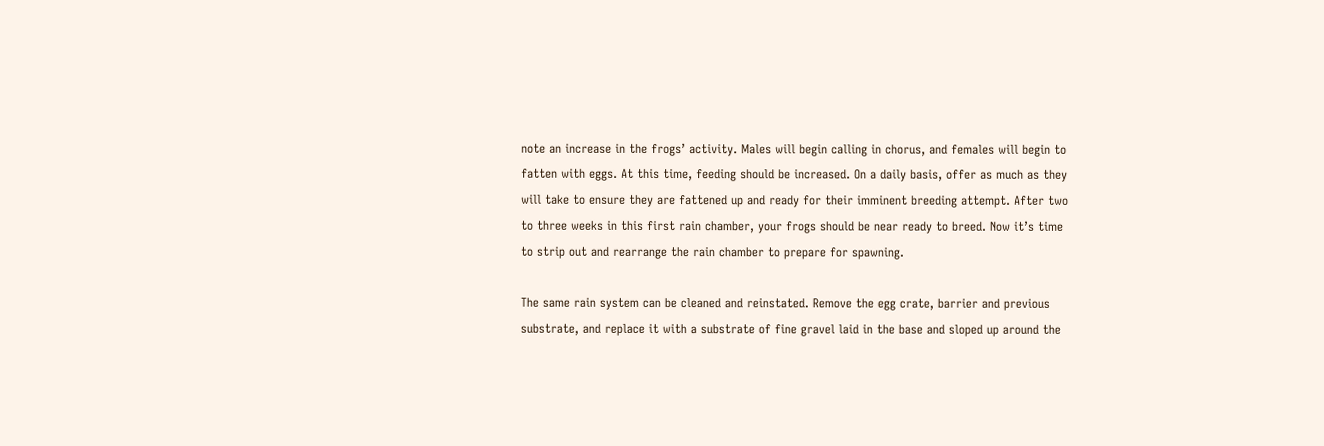note an increase in the frogs’ activity. Males will begin calling in chorus, and females will begin to fatten with eggs. At this time, feeding should be increased. On a daily basis, offer as much as they will take to ensure they are fattened up and ready for their imminent breeding attempt. After two to three weeks in this first rain chamber, your frogs should be near ready to breed. Now it’s time to strip out and rearrange the rain chamber to prepare for spawning.

The same rain system can be cleaned and reinstated. Remove the egg crate, barrier and previous substrate, and replace it with a substrate of fine gravel laid in the base and sloped up around the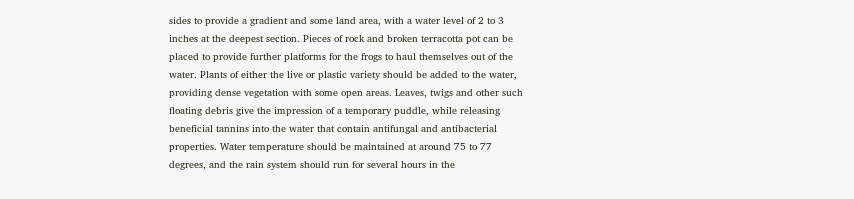sides to provide a gradient and some land area, with a water level of 2 to 3 inches at the deepest section. Pieces of rock and broken terracotta pot can be placed to provide further platforms for the frogs to haul themselves out of the water. Plants of either the live or plastic variety should be added to the water, providing dense vegetation with some open areas. Leaves, twigs and other such floating debris give the impression of a temporary puddle, while releasing beneficial tannins into the water that contain antifungal and antibacterial properties. Water temperature should be maintained at around 75 to 77 degrees, and the rain system should run for several hours in the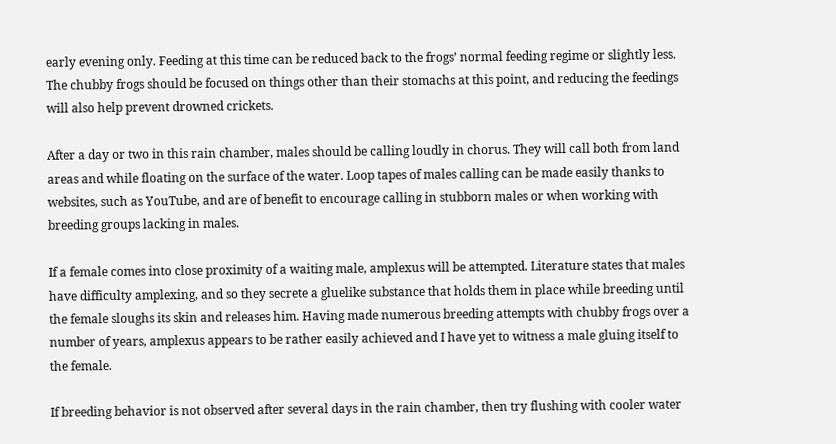early evening only. Feeding at this time can be reduced back to the frogs’ normal feeding regime or slightly less. The chubby frogs should be focused on things other than their stomachs at this point, and reducing the feedings will also help prevent drowned crickets.

After a day or two in this rain chamber, males should be calling loudly in chorus. They will call both from land areas and while floating on the surface of the water. Loop tapes of males calling can be made easily thanks to websites, such as YouTube, and are of benefit to encourage calling in stubborn males or when working with breeding groups lacking in males.

If a female comes into close proximity of a waiting male, amplexus will be attempted. Literature states that males have difficulty amplexing, and so they secrete a gluelike substance that holds them in place while breeding until the female sloughs its skin and releases him. Having made numerous breeding attempts with chubby frogs over a number of years, amplexus appears to be rather easily achieved and I have yet to witness a male gluing itself to the female.

If breeding behavior is not observed after several days in the rain chamber, then try flushing with cooler water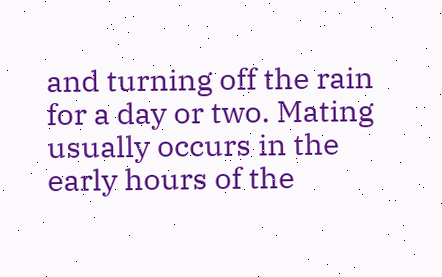and turning off the rain for a day or two. Mating usually occurs in the early hours of the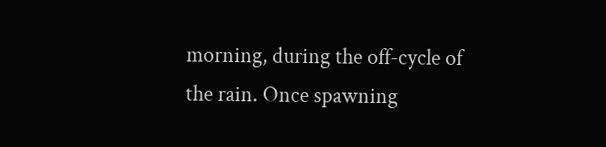morning, during the off-cycle of the rain. Once spawning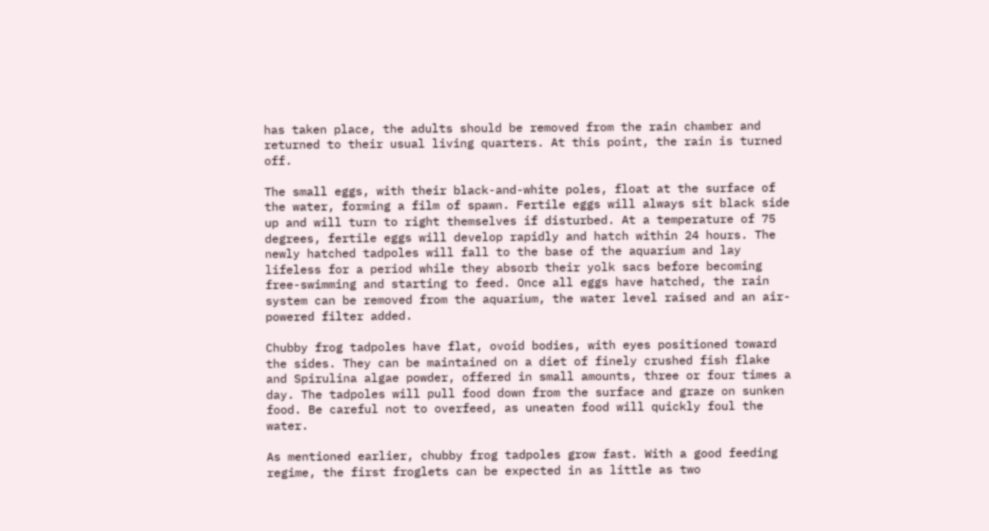has taken place, the adults should be removed from the rain chamber and returned to their usual living quarters. At this point, the rain is turned off.

The small eggs, with their black-and-white poles, float at the surface of the water, forming a film of spawn. Fertile eggs will always sit black side up and will turn to right themselves if disturbed. At a temperature of 75 degrees, fertile eggs will develop rapidly and hatch within 24 hours. The newly hatched tadpoles will fall to the base of the aquarium and lay lifeless for a period while they absorb their yolk sacs before becoming free-swimming and starting to feed. Once all eggs have hatched, the rain system can be removed from the aquarium, the water level raised and an air-powered filter added.

Chubby frog tadpoles have flat, ovoid bodies, with eyes positioned toward the sides. They can be maintained on a diet of finely crushed fish flake and Spirulina algae powder, offered in small amounts, three or four times a day. The tadpoles will pull food down from the surface and graze on sunken food. Be careful not to overfeed, as uneaten food will quickly foul the water.

As mentioned earlier, chubby frog tadpoles grow fast. With a good feeding regime, the first froglets can be expected in as little as two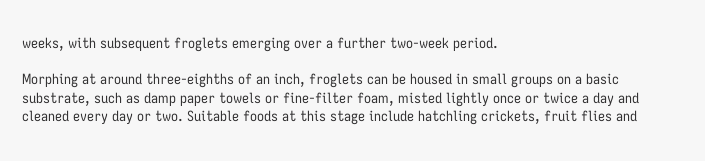weeks, with subsequent froglets emerging over a further two-week period.

Morphing at around three-eighths of an inch, froglets can be housed in small groups on a basic substrate, such as damp paper towels or fine-filter foam, misted lightly once or twice a day and cleaned every day or two. Suitable foods at this stage include hatchling crickets, fruit flies and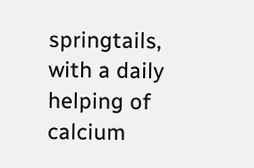springtails, with a daily helping of calcium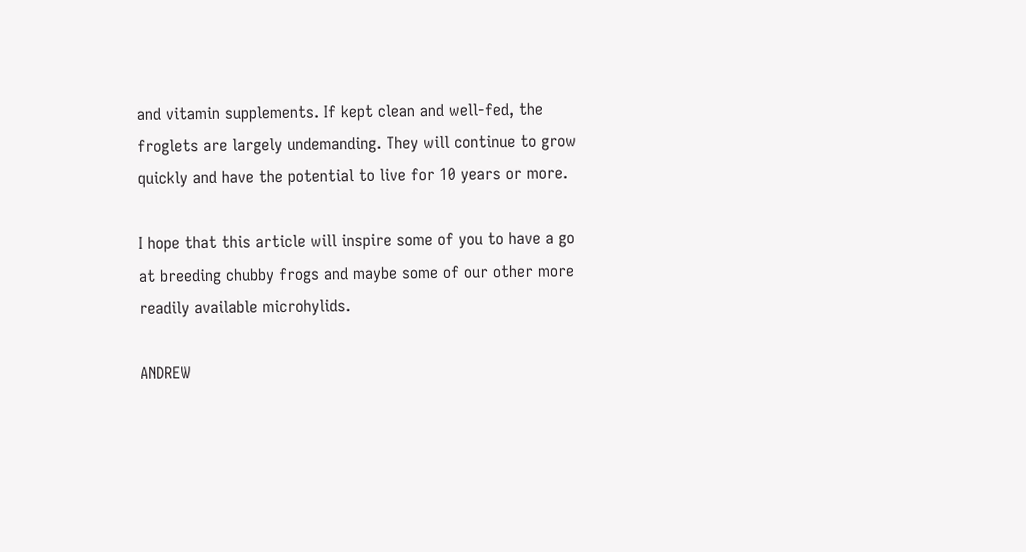and vitamin supplements. If kept clean and well-fed, the froglets are largely undemanding. They will continue to grow quickly and have the potential to live for 10 years or more.

I hope that this article will inspire some of you to have a go at breeding chubby frogs and maybe some of our other more readily available microhylids.

ANDREW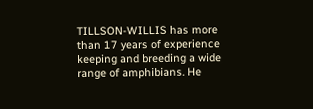TILLSON-WILLIS has more than 17 years of experience keeping and breeding a wide range of amphibians. He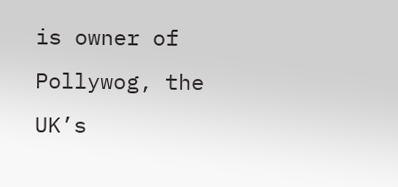is owner of Pollywog, the UK’s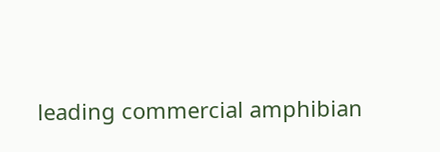leading commercial amphibian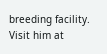breeding facility. Visit him at